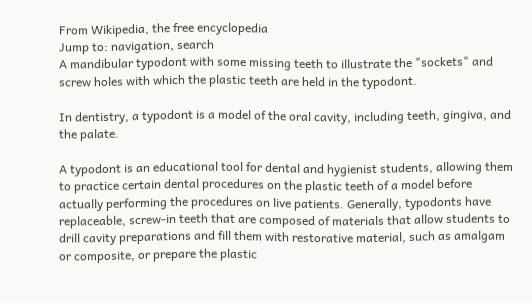From Wikipedia, the free encyclopedia
Jump to: navigation, search
A mandibular typodont with some missing teeth to illustrate the "sockets" and screw holes with which the plastic teeth are held in the typodont.

In dentistry, a typodont is a model of the oral cavity, including teeth, gingiva, and the palate.

A typodont is an educational tool for dental and hygienist students, allowing them to practice certain dental procedures on the plastic teeth of a model before actually performing the procedures on live patients. Generally, typodonts have replaceable, screw-in teeth that are composed of materials that allow students to drill cavity preparations and fill them with restorative material, such as amalgam or composite, or prepare the plastic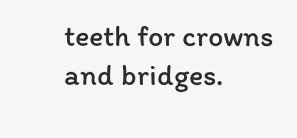teeth for crowns and bridges.